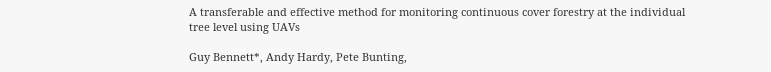A transferable and effective method for monitoring continuous cover forestry at the individual tree level using UAVs

Guy Bennett*, Andy Hardy, Pete Bunting,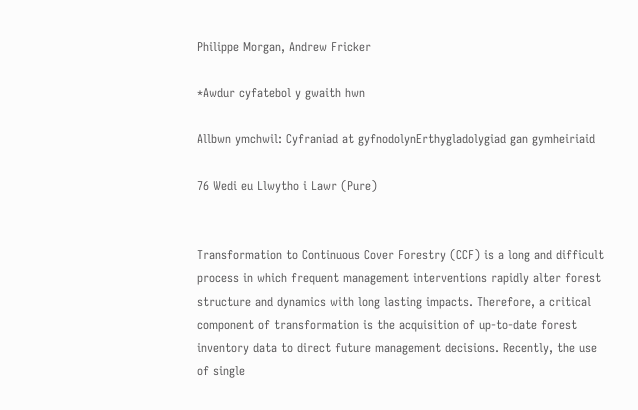Philippe Morgan, Andrew Fricker

*Awdur cyfatebol y gwaith hwn

Allbwn ymchwil: Cyfraniad at gyfnodolynErthygladolygiad gan gymheiriaid

76 Wedi eu Llwytho i Lawr (Pure)


Transformation to Continuous Cover Forestry (CCF) is a long and difficult process in which frequent management interventions rapidly alter forest structure and dynamics with long lasting impacts. Therefore, a critical component of transformation is the acquisition of up-to-date forest inventory data to direct future management decisions. Recently, the use of single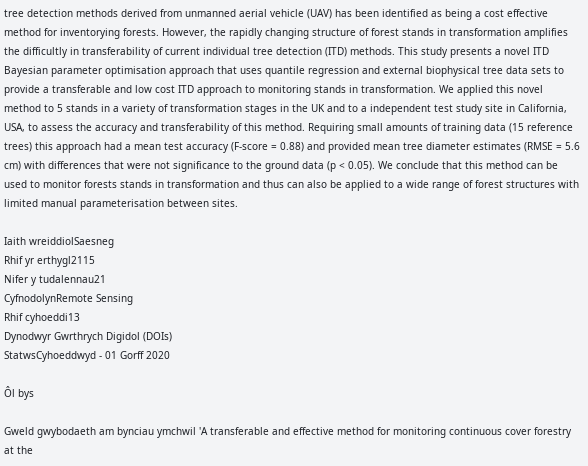tree detection methods derived from unmanned aerial vehicle (UAV) has been identified as being a cost effective method for inventorying forests. However, the rapidly changing structure of forest stands in transformation amplifies the difficultly in transferability of current individual tree detection (ITD) methods. This study presents a novel ITD Bayesian parameter optimisation approach that uses quantile regression and external biophysical tree data sets to provide a transferable and low cost ITD approach to monitoring stands in transformation. We applied this novel method to 5 stands in a variety of transformation stages in the UK and to a independent test study site in California, USA, to assess the accuracy and transferability of this method. Requiring small amounts of training data (15 reference trees) this approach had a mean test accuracy (F-score = 0.88) and provided mean tree diameter estimates (RMSE = 5.6 cm) with differences that were not significance to the ground data (p < 0.05). We conclude that this method can be used to monitor forests stands in transformation and thus can also be applied to a wide range of forest structures with limited manual parameterisation between sites.

Iaith wreiddiolSaesneg
Rhif yr erthygl2115
Nifer y tudalennau21
CyfnodolynRemote Sensing
Rhif cyhoeddi13
Dynodwyr Gwrthrych Digidol (DOIs)
StatwsCyhoeddwyd - 01 Gorff 2020

Ôl bys

Gweld gwybodaeth am bynciau ymchwil 'A transferable and effective method for monitoring continuous cover forestry at the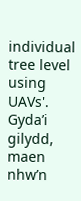individual tree level using UAVs'. Gyda’i gilydd, maen nhw’n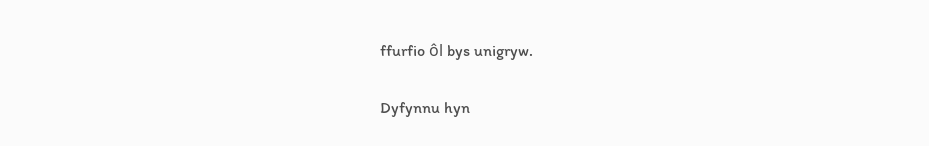ffurfio ôl bys unigryw.

Dyfynnu hyn